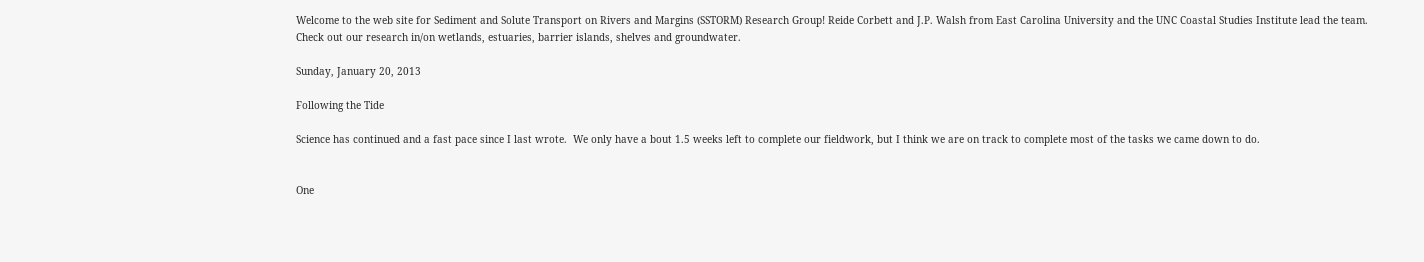Welcome to the web site for Sediment and Solute Transport on Rivers and Margins (SSTORM) Research Group! Reide Corbett and J.P. Walsh from East Carolina University and the UNC Coastal Studies Institute lead the team.
Check out our research in/on wetlands, estuaries, barrier islands, shelves and groundwater.

Sunday, January 20, 2013

Following the Tide

Science has continued and a fast pace since I last wrote.  We only have a bout 1.5 weeks left to complete our fieldwork, but I think we are on track to complete most of the tasks we came down to do.


One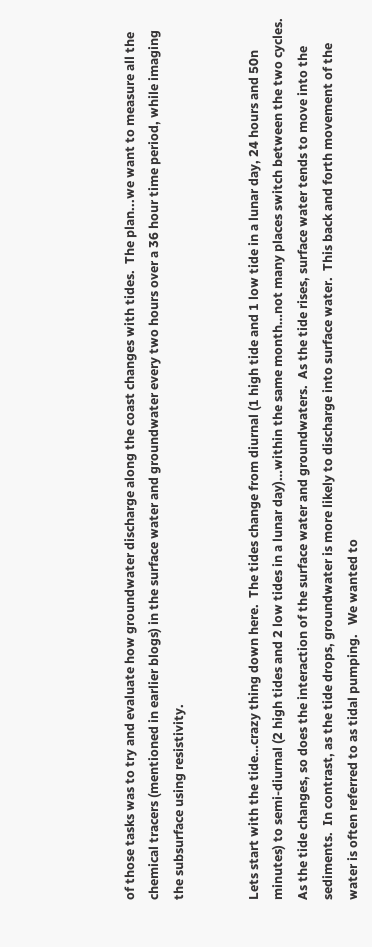of those tasks was to try and evaluate how groundwater discharge along the coast changes with tides.  The plan...we want to measure all the chemical tracers (mentioned in earlier blogs) in the surface water and groundwater every two hours over a 36 hour time period, while imaging the subsurface using resistivity.


Lets start with the tide…crazy thing down here.  The tides change from diurnal (1 high tide and 1 low tide in a lunar day, 24 hours and 50n minutes) to semi-diurnal (2 high tides and 2 low tides in a lunar day)…within the same month…not many places switch between the two cycles.  As the tide changes, so does the interaction of the surface water and groundwaters.  As the tide rises, surface water tends to move into the sediments.  In contrast, as the tide drops, groundwater is more likely to discharge into surface water.  This back and forth movement of the water is often referred to as tidal pumping.   We wanted to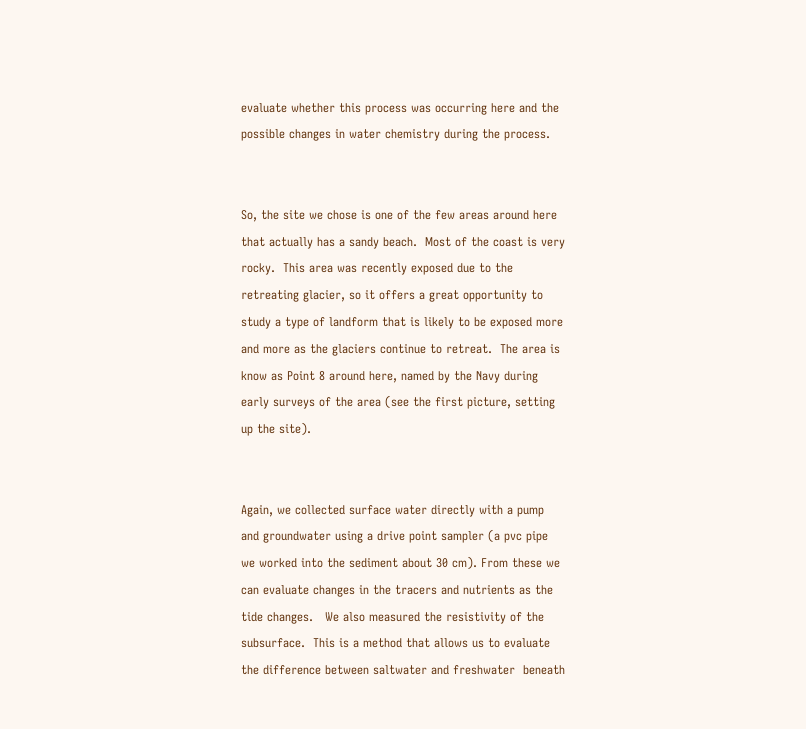evaluate whether this process was occurring here and the possible changes in water chemistry during the process.


So, the site we chose is one of the few areas around here that actually has a sandy beach.  Most of the coast is very rocky.  This area was recently exposed due to the retreating glacier, so it offers a great opportunity to study a type of landform that is likely to be exposed more and more as the glaciers continue to retreat.  The area is know as Point 8 around here, named by the Navy during early surveys of the area (see the first picture, setting up the site).


Again, we collected surface water directly with a pump and groundwater using a drive point sampler (a pvc pipe we worked into the sediment about 30 cm). From these we can evaluate changes in the tracers and nutrients as the tide changes.   We also measured the resistivity of the subsurface.  This is a method that allows us to evaluate the difference between saltwater and freshwater  beneath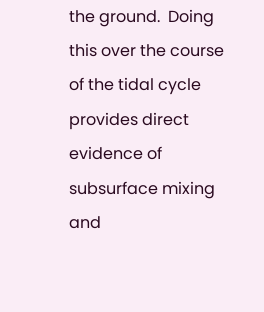the ground.  Doing this over the course of the tidal cycle provides direct evidence of subsurface mixing and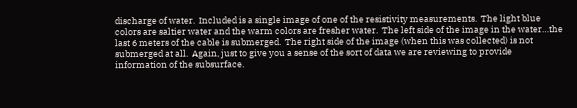discharge of water.  Included is a single image of one of the resistivity measurements.  The light blue colors are saltier water and the warm colors are fresher water.  The left side of the image in the water…the last 6 meters of the cable is submerged.  The right side of the image (when this was collected) is not submerged at all.  Again, just to give you a sense of the sort of data we are reviewing to provide information of the subsurface.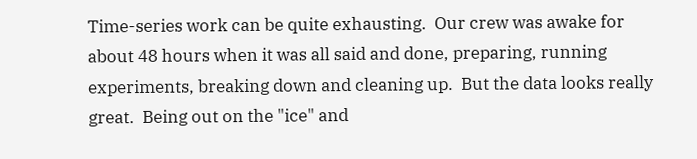Time-series work can be quite exhausting.  Our crew was awake for about 48 hours when it was all said and done, preparing, running experiments, breaking down and cleaning up.  But the data looks really great.  Being out on the "ice" and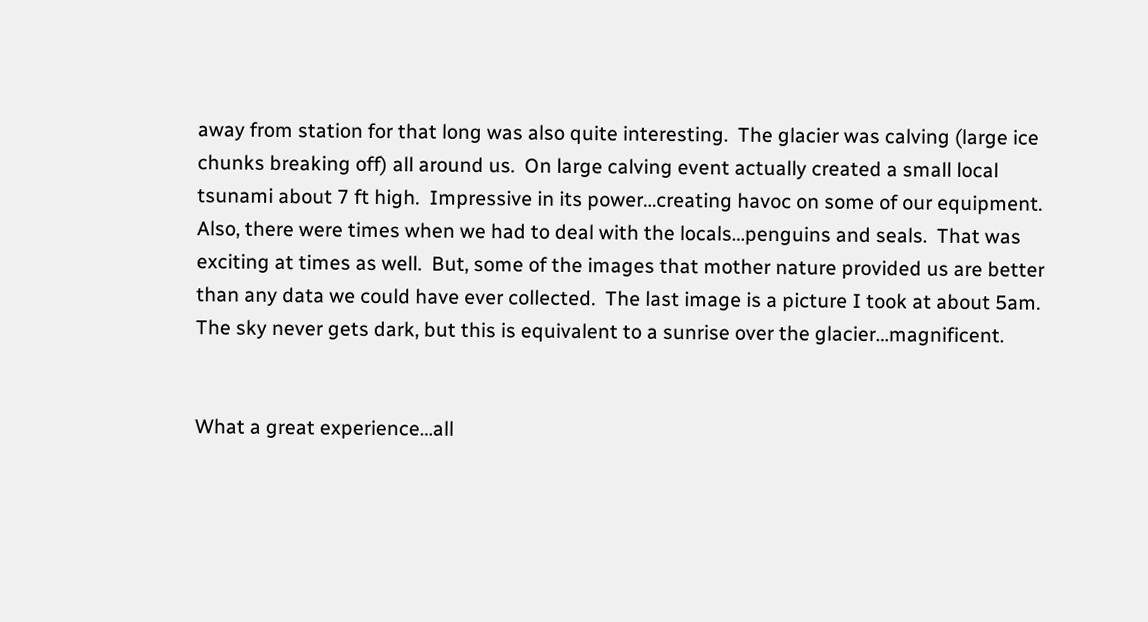away from station for that long was also quite interesting.  The glacier was calving (large ice chunks breaking off) all around us.  On large calving event actually created a small local tsunami about 7 ft high.  Impressive in its power…creating havoc on some of our equipment.  Also, there were times when we had to deal with the locals…penguins and seals.  That was exciting at times as well.  But, some of the images that mother nature provided us are better than any data we could have ever collected.  The last image is a picture I took at about 5am.  The sky never gets dark, but this is equivalent to a sunrise over the glacier…magnificent.


What a great experience…all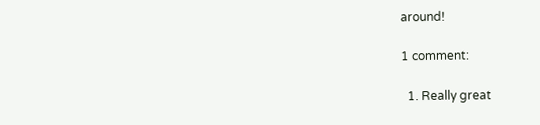around!

1 comment:

  1. Really great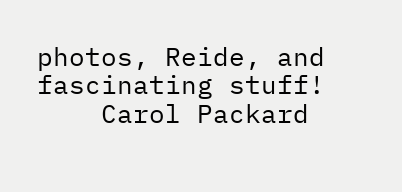photos, Reide, and fascinating stuff!
    Carol Packard